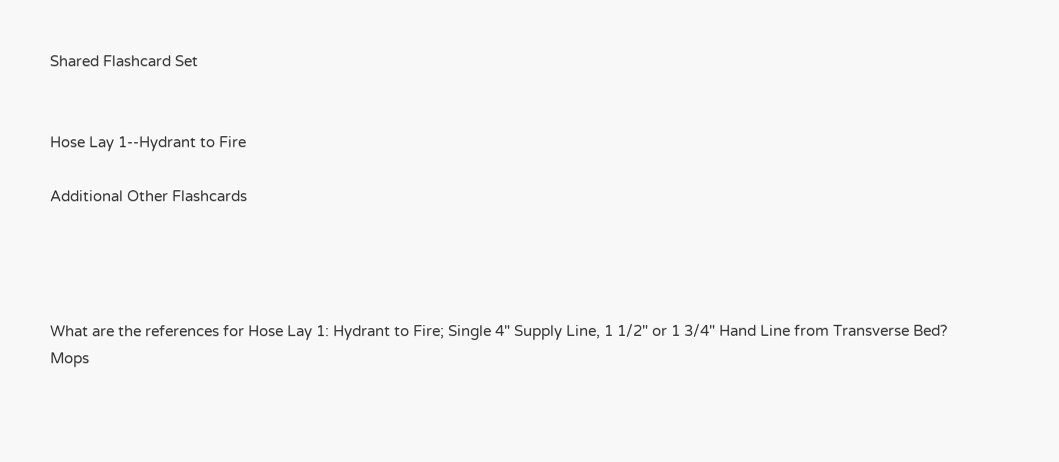Shared Flashcard Set


Hose Lay 1--Hydrant to Fire

Additional Other Flashcards




What are the references for Hose Lay 1: Hydrant to Fire; Single 4" Supply Line, 1 1/2" or 1 3/4" Hand Line from Transverse Bed?
Mops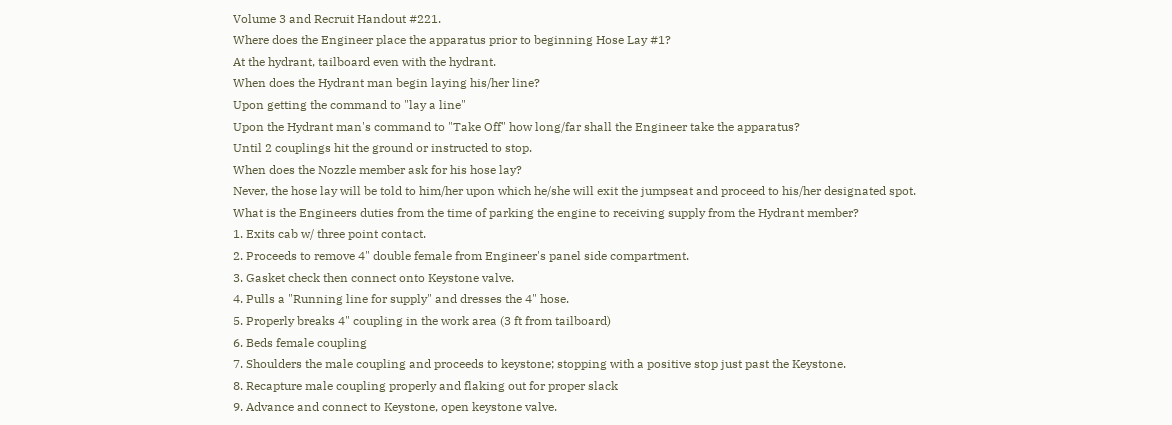Volume 3 and Recruit Handout #221.
Where does the Engineer place the apparatus prior to beginning Hose Lay #1?
At the hydrant, tailboard even with the hydrant.
When does the Hydrant man begin laying his/her line?
Upon getting the command to "lay a line"
Upon the Hydrant man's command to "Take Off" how long/far shall the Engineer take the apparatus?
Until 2 couplings hit the ground or instructed to stop.
When does the Nozzle member ask for his hose lay?
Never, the hose lay will be told to him/her upon which he/she will exit the jumpseat and proceed to his/her designated spot.
What is the Engineers duties from the time of parking the engine to receiving supply from the Hydrant member?
1. Exits cab w/ three point contact.
2. Proceeds to remove 4" double female from Engineer's panel side compartment.
3. Gasket check then connect onto Keystone valve.
4. Pulls a "Running line for supply" and dresses the 4" hose.
5. Properly breaks 4" coupling in the work area (3 ft from tailboard)
6. Beds female coupling
7. Shoulders the male coupling and proceeds to keystone; stopping with a positive stop just past the Keystone.
8. Recapture male coupling properly and flaking out for proper slack
9. Advance and connect to Keystone, open keystone valve.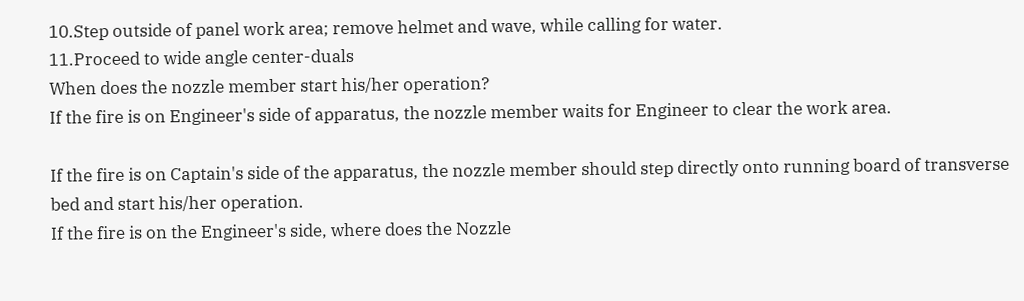10.Step outside of panel work area; remove helmet and wave, while calling for water.
11.Proceed to wide angle center-duals
When does the nozzle member start his/her operation?
If the fire is on Engineer's side of apparatus, the nozzle member waits for Engineer to clear the work area.

If the fire is on Captain's side of the apparatus, the nozzle member should step directly onto running board of transverse bed and start his/her operation.
If the fire is on the Engineer's side, where does the Nozzle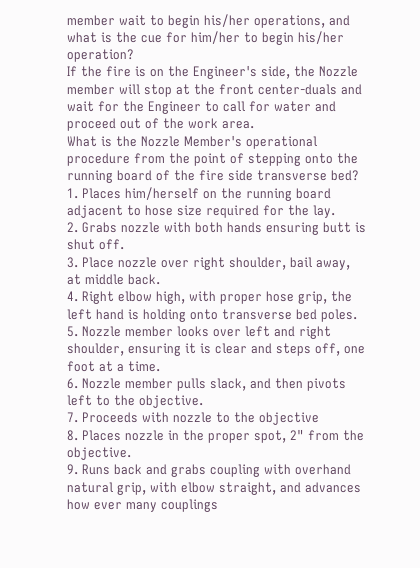member wait to begin his/her operations, and what is the cue for him/her to begin his/her operation?
If the fire is on the Engineer's side, the Nozzle member will stop at the front center-duals and wait for the Engineer to call for water and proceed out of the work area.
What is the Nozzle Member's operational procedure from the point of stepping onto the running board of the fire side transverse bed?
1. Places him/herself on the running board adjacent to hose size required for the lay.
2. Grabs nozzle with both hands ensuring butt is shut off.
3. Place nozzle over right shoulder, bail away, at middle back.
4. Right elbow high, with proper hose grip, the left hand is holding onto transverse bed poles.
5. Nozzle member looks over left and right shoulder, ensuring it is clear and steps off, one foot at a time.
6. Nozzle member pulls slack, and then pivots left to the objective.
7. Proceeds with nozzle to the objective
8. Places nozzle in the proper spot, 2" from the objective.
9. Runs back and grabs coupling with overhand natural grip, with elbow straight, and advances how ever many couplings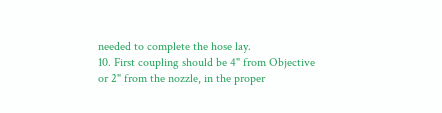needed to complete the hose lay.
10. First coupling should be 4" from Objective or 2" from the nozzle, in the proper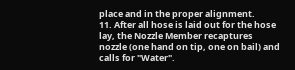place and in the proper alignment.
11. After all hose is laid out for the hose lay, the Nozzle Member recaptures nozzle (one hand on tip, one on bail) and calls for "Water".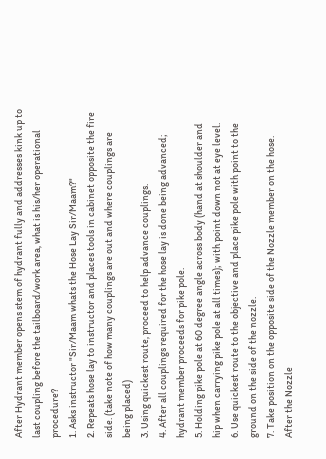After Hydrant member opens stem of hydrant fully and addresses kink up to last coupling before the tailboard/work area, what is his/her operational procedure?
1. Asks instructor "Sir/Maam whats the Hose Lay Sir/Maam?"
2. Repeats hose lay to instructor and places tools in cabinet opposite the fire side. (take note of how many couplings are out and where couplings are being placed)
3. Using quickest route, proceed to help advance couplings.
4. After all couplings required for the hose lay is done being advanced; hydrant member proceeds for pike pole.
5. Holding pike pole at 60 degree angle across body (hand at shoulder and hip when carrying pike pole at all times); with point down not at eye level.
6. Use quickest route to the objective and place pike pole with point to the ground on the side of the nozzle.
7. Take position on the opposite side of the Nozzle member on the hose.
After the Nozzle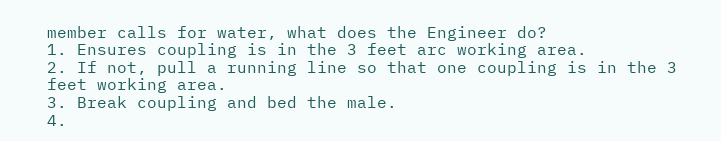member calls for water, what does the Engineer do?
1. Ensures coupling is in the 3 feet arc working area.
2. If not, pull a running line so that one coupling is in the 3 feet working area.
3. Break coupling and bed the male.
4.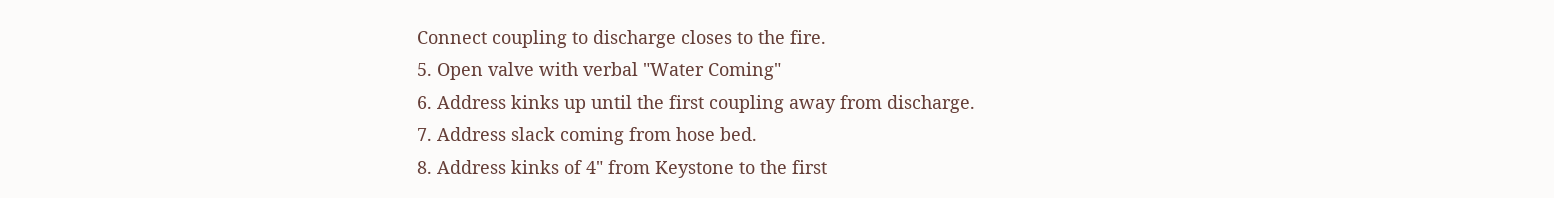Connect coupling to discharge closes to the fire.
5. Open valve with verbal "Water Coming"
6. Address kinks up until the first coupling away from discharge.
7. Address slack coming from hose bed.
8. Address kinks of 4" from Keystone to the first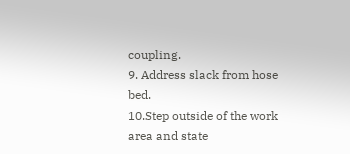coupling.
9. Address slack from hose bed.
10.Step outside of the work area and state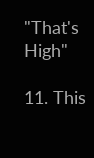"That's High"

11. This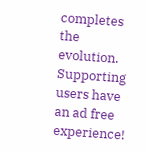completes the evolution.
Supporting users have an ad free experience!